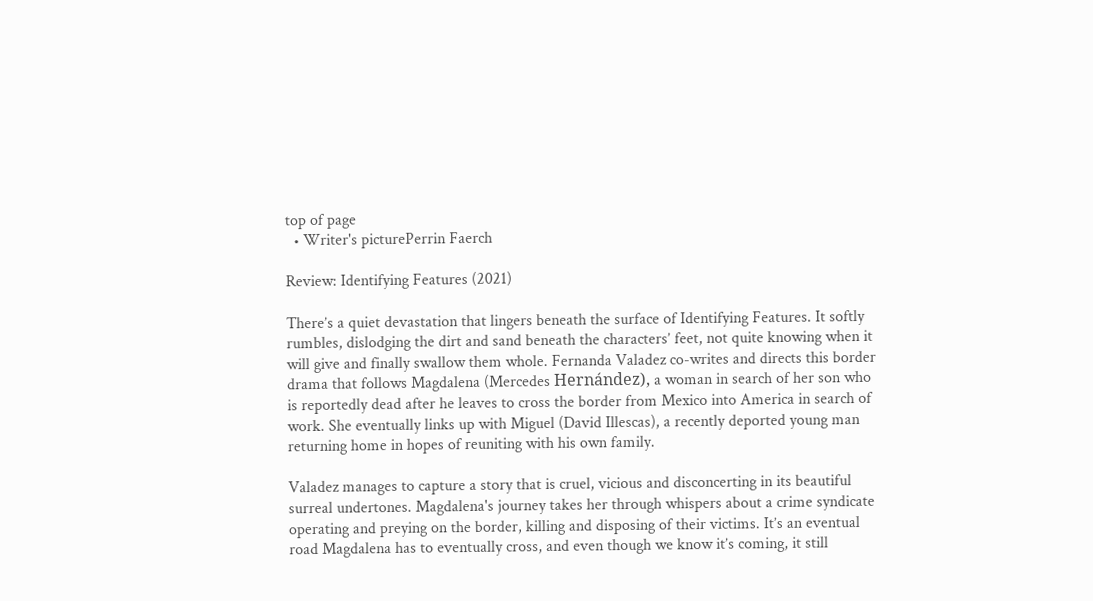top of page
  • Writer's picturePerrin Faerch

Review: Identifying Features (2021)

There’s a quiet devastation that lingers beneath the surface of Identifying Features. It softly rumbles, dislodging the dirt and sand beneath the characters’ feet, not quite knowing when it will give and finally swallow them whole. Fernanda Valadez co-writes and directs this border drama that follows Magdalena (Mercedes Hernández), a woman in search of her son who is reportedly dead after he leaves to cross the border from Mexico into America in search of work. She eventually links up with Miguel (David Illescas), a recently deported young man returning home in hopes of reuniting with his own family.

Valadez manages to capture a story that is cruel, vicious and disconcerting in its beautiful surreal undertones. Magdalena's journey takes her through whispers about a crime syndicate operating and preying on the border, killing and disposing of their victims. It’s an eventual road Magdalena has to eventually cross, and even though we know it’s coming, it still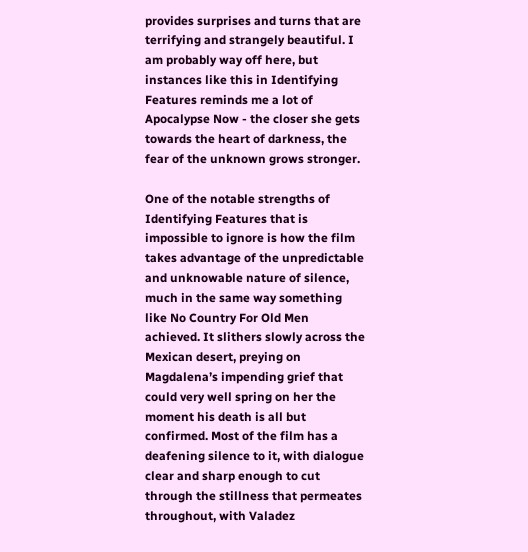provides surprises and turns that are terrifying and strangely beautiful. I am probably way off here, but instances like this in Identifying Features reminds me a lot of Apocalypse Now - the closer she gets towards the heart of darkness, the fear of the unknown grows stronger.

One of the notable strengths of Identifying Features that is impossible to ignore is how the film takes advantage of the unpredictable and unknowable nature of silence, much in the same way something like No Country For Old Men achieved. It slithers slowly across the Mexican desert, preying on Magdalena’s impending grief that could very well spring on her the moment his death is all but confirmed. Most of the film has a deafening silence to it, with dialogue clear and sharp enough to cut through the stillness that permeates throughout, with Valadez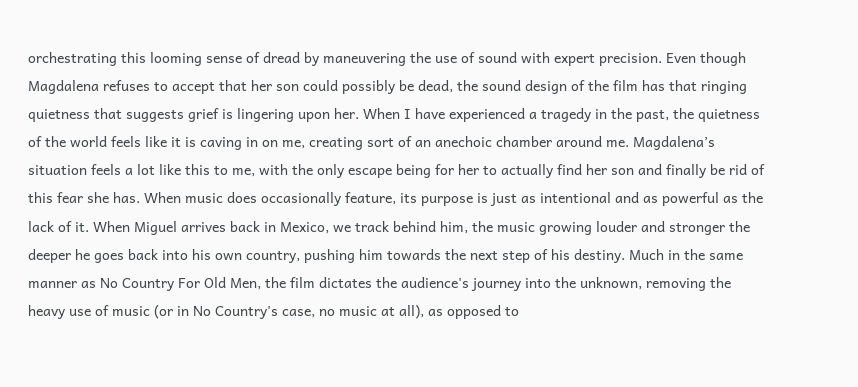orchestrating this looming sense of dread by maneuvering the use of sound with expert precision. Even though Magdalena refuses to accept that her son could possibly be dead, the sound design of the film has that ringing quietness that suggests grief is lingering upon her. When I have experienced a tragedy in the past, the quietness of the world feels like it is caving in on me, creating sort of an anechoic chamber around me. Magdalena’s situation feels a lot like this to me, with the only escape being for her to actually find her son and finally be rid of this fear she has. When music does occasionally feature, its purpose is just as intentional and as powerful as the lack of it. When Miguel arrives back in Mexico, we track behind him, the music growing louder and stronger the deeper he goes back into his own country, pushing him towards the next step of his destiny. Much in the same manner as No Country For Old Men, the film dictates the audience's journey into the unknown, removing the heavy use of music (or in No Country's case, no music at all), as opposed to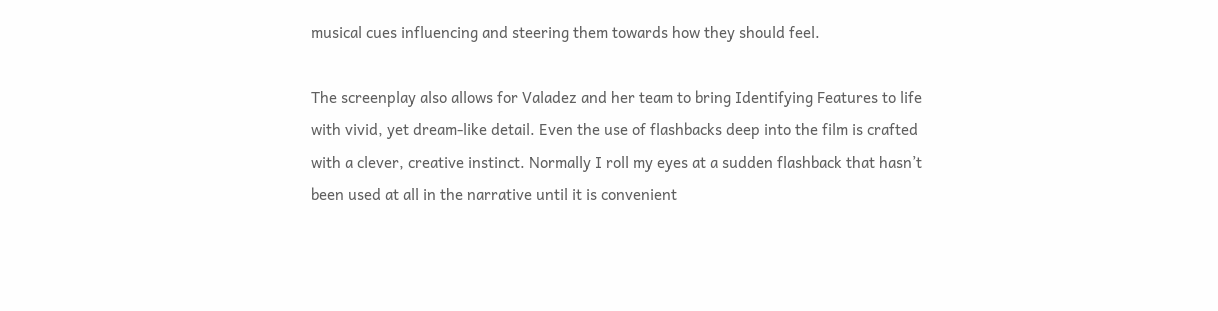musical cues influencing and steering them towards how they should feel.

The screenplay also allows for Valadez and her team to bring Identifying Features to life with vivid, yet dream-like detail. Even the use of flashbacks deep into the film is crafted with a clever, creative instinct. Normally I roll my eyes at a sudden flashback that hasn’t been used at all in the narrative until it is convenient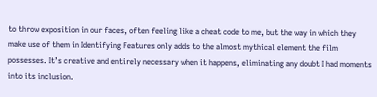to throw exposition in our faces, often feeling like a cheat code to me, but the way in which they make use of them in Identifying Features only adds to the almost mythical element the film possesses. It’s creative and entirely necessary when it happens, eliminating any doubt I had moments into its inclusion.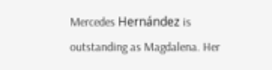Mercedes Hernández is outstanding as Magdalena. Her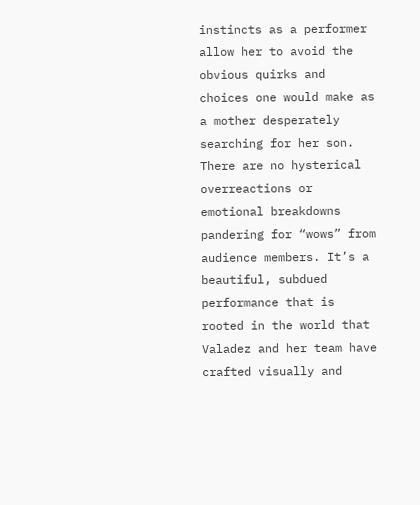instincts as a performer allow her to avoid the obvious quirks and choices one would make as a mother desperately searching for her son. There are no hysterical overreactions or emotional breakdowns pandering for “wows” from audience members. It’s a beautiful, subdued performance that is rooted in the world that Valadez and her team have crafted visually and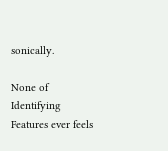sonically.

None of Identifying Features ever feels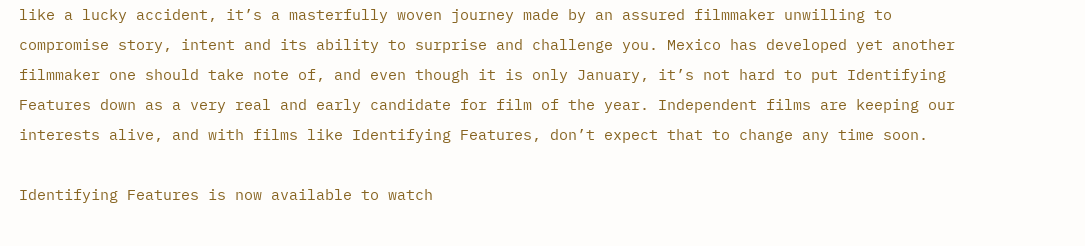like a lucky accident, it’s a masterfully woven journey made by an assured filmmaker unwilling to compromise story, intent and its ability to surprise and challenge you. Mexico has developed yet another filmmaker one should take note of, and even though it is only January, it’s not hard to put Identifying Features down as a very real and early candidate for film of the year. Independent films are keeping our interests alive, and with films like Identifying Features, don’t expect that to change any time soon.

Identifying Features is now available to watch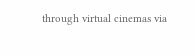through virtual cinemas via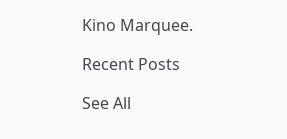Kino Marquee.

Recent Posts

See All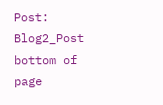Post: Blog2_Post
bottom of page